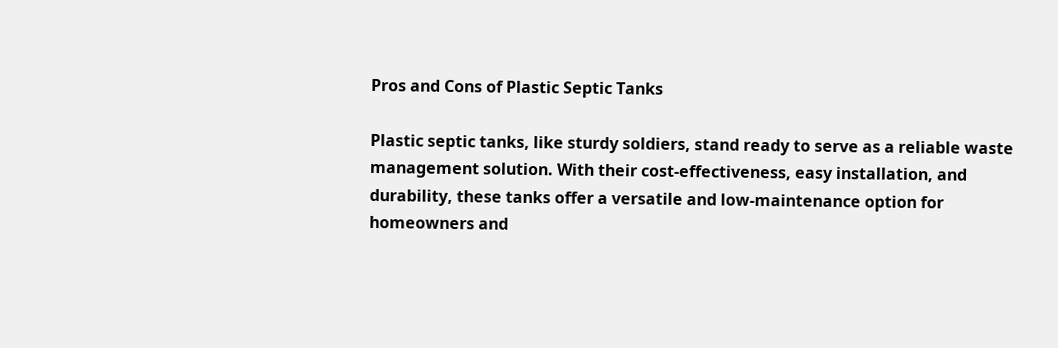Pros and Cons of Plastic Septic Tanks

Plastic septic tanks, like sturdy soldiers, stand ready to serve as a reliable waste management solution. With their cost-effectiveness, easy installation, and durability, these tanks offer a versatile and low-maintenance option for homeowners and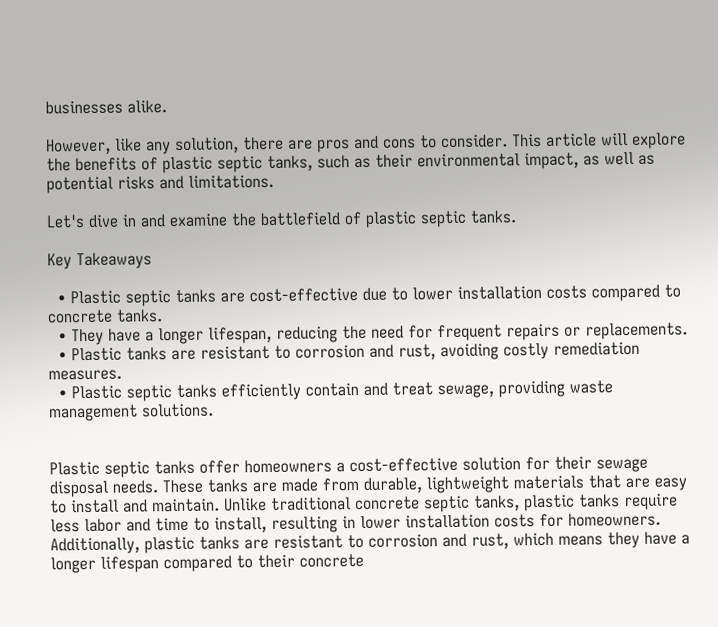businesses alike.

However, like any solution, there are pros and cons to consider. This article will explore the benefits of plastic septic tanks, such as their environmental impact, as well as potential risks and limitations.

Let's dive in and examine the battlefield of plastic septic tanks.

Key Takeaways

  • Plastic septic tanks are cost-effective due to lower installation costs compared to concrete tanks.
  • They have a longer lifespan, reducing the need for frequent repairs or replacements.
  • Plastic tanks are resistant to corrosion and rust, avoiding costly remediation measures.
  • Plastic septic tanks efficiently contain and treat sewage, providing waste management solutions.


Plastic septic tanks offer homeowners a cost-effective solution for their sewage disposal needs. These tanks are made from durable, lightweight materials that are easy to install and maintain. Unlike traditional concrete septic tanks, plastic tanks require less labor and time to install, resulting in lower installation costs for homeowners. Additionally, plastic tanks are resistant to corrosion and rust, which means they have a longer lifespan compared to their concrete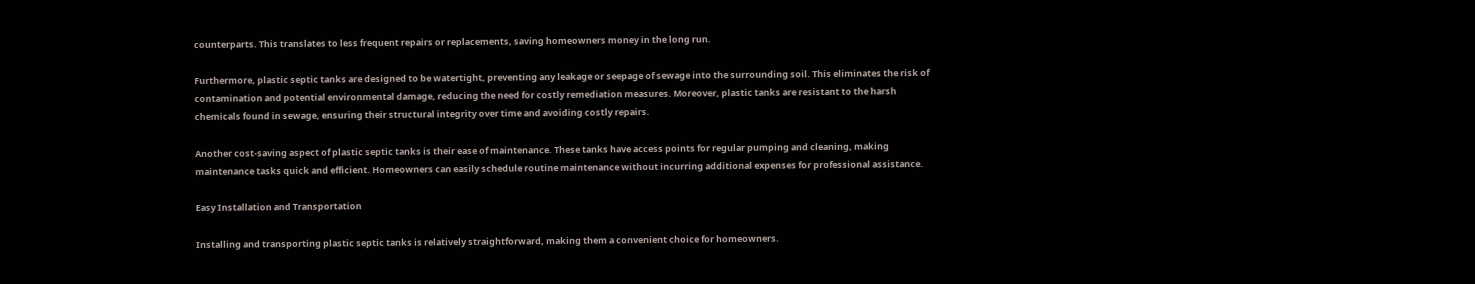counterparts. This translates to less frequent repairs or replacements, saving homeowners money in the long run.

Furthermore, plastic septic tanks are designed to be watertight, preventing any leakage or seepage of sewage into the surrounding soil. This eliminates the risk of contamination and potential environmental damage, reducing the need for costly remediation measures. Moreover, plastic tanks are resistant to the harsh chemicals found in sewage, ensuring their structural integrity over time and avoiding costly repairs.

Another cost-saving aspect of plastic septic tanks is their ease of maintenance. These tanks have access points for regular pumping and cleaning, making maintenance tasks quick and efficient. Homeowners can easily schedule routine maintenance without incurring additional expenses for professional assistance.

Easy Installation and Transportation

Installing and transporting plastic septic tanks is relatively straightforward, making them a convenient choice for homeowners.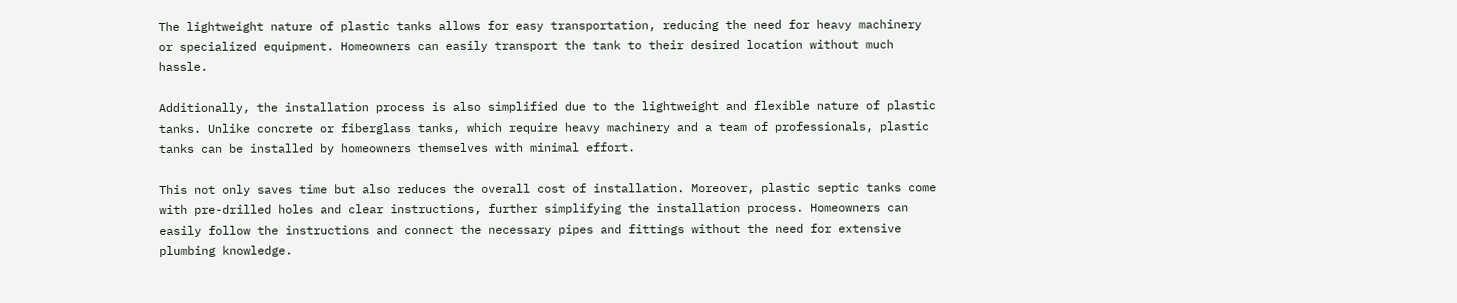The lightweight nature of plastic tanks allows for easy transportation, reducing the need for heavy machinery or specialized equipment. Homeowners can easily transport the tank to their desired location without much hassle.

Additionally, the installation process is also simplified due to the lightweight and flexible nature of plastic tanks. Unlike concrete or fiberglass tanks, which require heavy machinery and a team of professionals, plastic tanks can be installed by homeowners themselves with minimal effort.

This not only saves time but also reduces the overall cost of installation. Moreover, plastic septic tanks come with pre-drilled holes and clear instructions, further simplifying the installation process. Homeowners can easily follow the instructions and connect the necessary pipes and fittings without the need for extensive plumbing knowledge.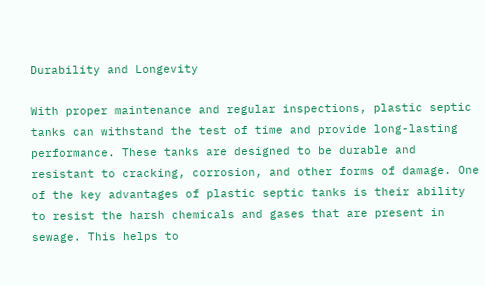Durability and Longevity

With proper maintenance and regular inspections, plastic septic tanks can withstand the test of time and provide long-lasting performance. These tanks are designed to be durable and resistant to cracking, corrosion, and other forms of damage. One of the key advantages of plastic septic tanks is their ability to resist the harsh chemicals and gases that are present in sewage. This helps to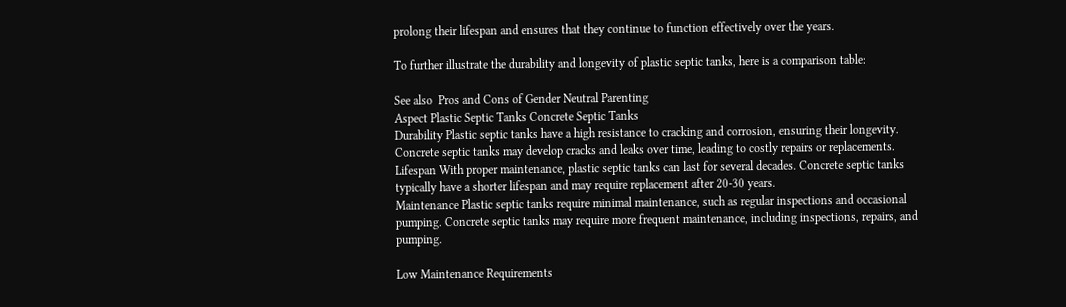prolong their lifespan and ensures that they continue to function effectively over the years.

To further illustrate the durability and longevity of plastic septic tanks, here is a comparison table:

See also  Pros and Cons of Gender Neutral Parenting
Aspect Plastic Septic Tanks Concrete Septic Tanks
Durability Plastic septic tanks have a high resistance to cracking and corrosion, ensuring their longevity. Concrete septic tanks may develop cracks and leaks over time, leading to costly repairs or replacements.
Lifespan With proper maintenance, plastic septic tanks can last for several decades. Concrete septic tanks typically have a shorter lifespan and may require replacement after 20-30 years.
Maintenance Plastic septic tanks require minimal maintenance, such as regular inspections and occasional pumping. Concrete septic tanks may require more frequent maintenance, including inspections, repairs, and pumping.

Low Maintenance Requirements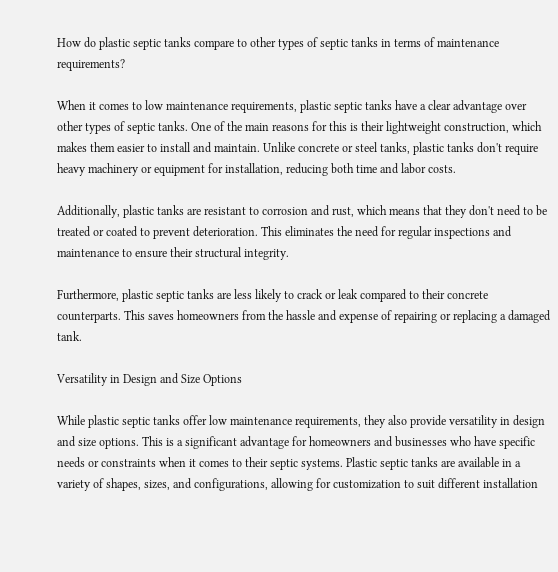How do plastic septic tanks compare to other types of septic tanks in terms of maintenance requirements?

When it comes to low maintenance requirements, plastic septic tanks have a clear advantage over other types of septic tanks. One of the main reasons for this is their lightweight construction, which makes them easier to install and maintain. Unlike concrete or steel tanks, plastic tanks don't require heavy machinery or equipment for installation, reducing both time and labor costs.

Additionally, plastic tanks are resistant to corrosion and rust, which means that they don't need to be treated or coated to prevent deterioration. This eliminates the need for regular inspections and maintenance to ensure their structural integrity.

Furthermore, plastic septic tanks are less likely to crack or leak compared to their concrete counterparts. This saves homeowners from the hassle and expense of repairing or replacing a damaged tank.

Versatility in Design and Size Options

While plastic septic tanks offer low maintenance requirements, they also provide versatility in design and size options. This is a significant advantage for homeowners and businesses who have specific needs or constraints when it comes to their septic systems. Plastic septic tanks are available in a variety of shapes, sizes, and configurations, allowing for customization to suit different installation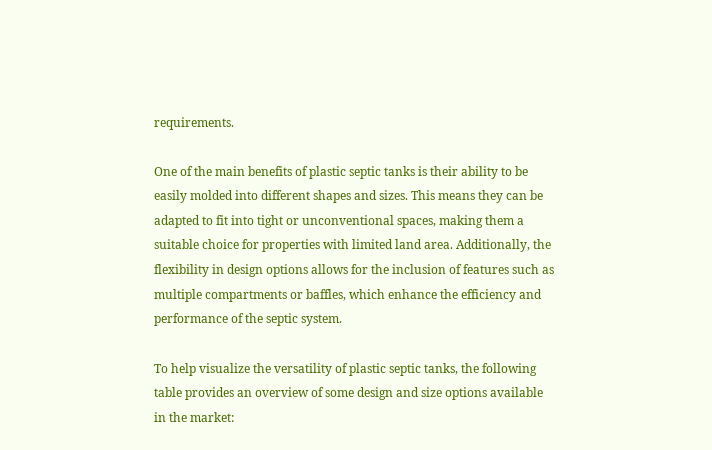requirements.

One of the main benefits of plastic septic tanks is their ability to be easily molded into different shapes and sizes. This means they can be adapted to fit into tight or unconventional spaces, making them a suitable choice for properties with limited land area. Additionally, the flexibility in design options allows for the inclusion of features such as multiple compartments or baffles, which enhance the efficiency and performance of the septic system.

To help visualize the versatility of plastic septic tanks, the following table provides an overview of some design and size options available in the market: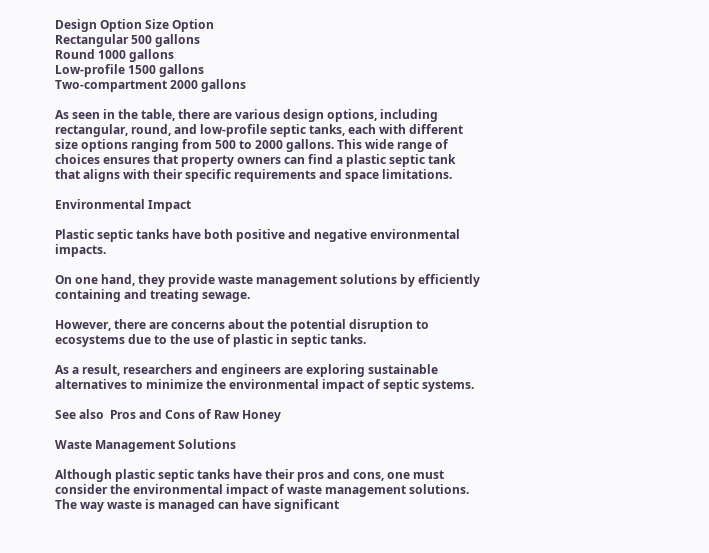Design Option Size Option
Rectangular 500 gallons
Round 1000 gallons
Low-profile 1500 gallons
Two-compartment 2000 gallons

As seen in the table, there are various design options, including rectangular, round, and low-profile septic tanks, each with different size options ranging from 500 to 2000 gallons. This wide range of choices ensures that property owners can find a plastic septic tank that aligns with their specific requirements and space limitations.

Environmental Impact

Plastic septic tanks have both positive and negative environmental impacts.

On one hand, they provide waste management solutions by efficiently containing and treating sewage.

However, there are concerns about the potential disruption to ecosystems due to the use of plastic in septic tanks.

As a result, researchers and engineers are exploring sustainable alternatives to minimize the environmental impact of septic systems.

See also  Pros and Cons of Raw Honey

Waste Management Solutions

Although plastic septic tanks have their pros and cons, one must consider the environmental impact of waste management solutions. The way waste is managed can have significant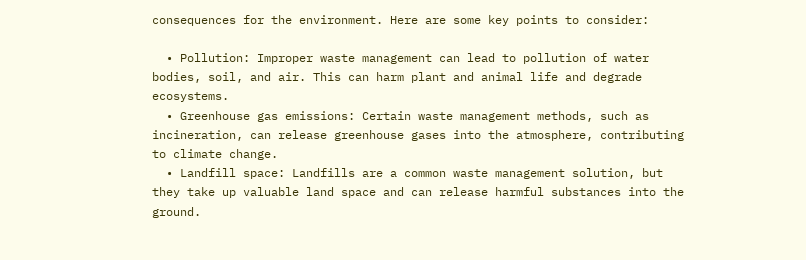consequences for the environment. Here are some key points to consider:

  • Pollution: Improper waste management can lead to pollution of water bodies, soil, and air. This can harm plant and animal life and degrade ecosystems.
  • Greenhouse gas emissions: Certain waste management methods, such as incineration, can release greenhouse gases into the atmosphere, contributing to climate change.
  • Landfill space: Landfills are a common waste management solution, but they take up valuable land space and can release harmful substances into the ground.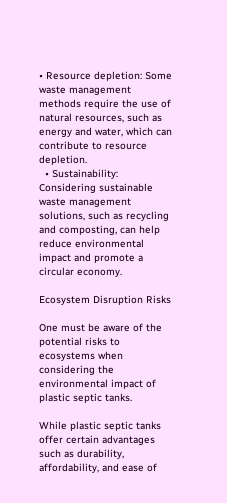• Resource depletion: Some waste management methods require the use of natural resources, such as energy and water, which can contribute to resource depletion.
  • Sustainability: Considering sustainable waste management solutions, such as recycling and composting, can help reduce environmental impact and promote a circular economy.

Ecosystem Disruption Risks

One must be aware of the potential risks to ecosystems when considering the environmental impact of plastic septic tanks.

While plastic septic tanks offer certain advantages such as durability, affordability, and ease of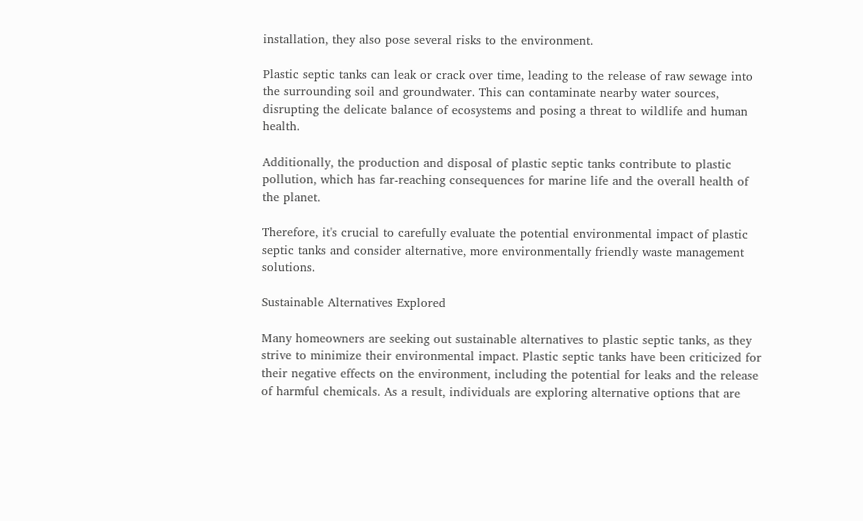installation, they also pose several risks to the environment.

Plastic septic tanks can leak or crack over time, leading to the release of raw sewage into the surrounding soil and groundwater. This can contaminate nearby water sources, disrupting the delicate balance of ecosystems and posing a threat to wildlife and human health.

Additionally, the production and disposal of plastic septic tanks contribute to plastic pollution, which has far-reaching consequences for marine life and the overall health of the planet.

Therefore, it's crucial to carefully evaluate the potential environmental impact of plastic septic tanks and consider alternative, more environmentally friendly waste management solutions.

Sustainable Alternatives Explored

Many homeowners are seeking out sustainable alternatives to plastic septic tanks, as they strive to minimize their environmental impact. Plastic septic tanks have been criticized for their negative effects on the environment, including the potential for leaks and the release of harmful chemicals. As a result, individuals are exploring alternative options that are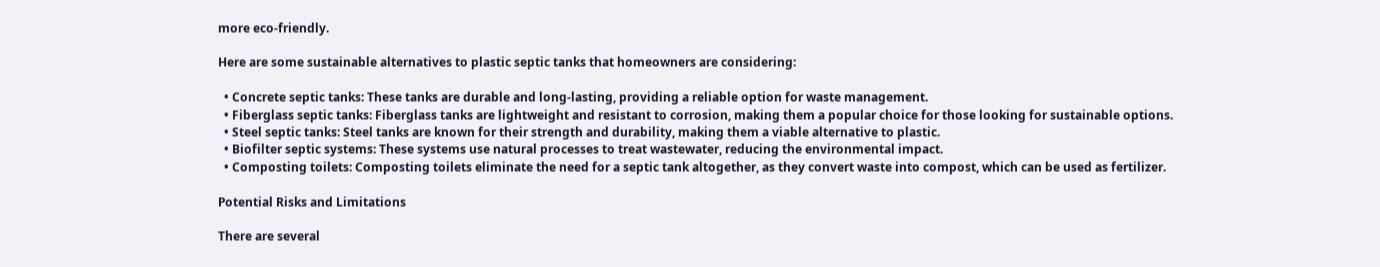more eco-friendly.

Here are some sustainable alternatives to plastic septic tanks that homeowners are considering:

  • Concrete septic tanks: These tanks are durable and long-lasting, providing a reliable option for waste management.
  • Fiberglass septic tanks: Fiberglass tanks are lightweight and resistant to corrosion, making them a popular choice for those looking for sustainable options.
  • Steel septic tanks: Steel tanks are known for their strength and durability, making them a viable alternative to plastic.
  • Biofilter septic systems: These systems use natural processes to treat wastewater, reducing the environmental impact.
  • Composting toilets: Composting toilets eliminate the need for a septic tank altogether, as they convert waste into compost, which can be used as fertilizer.

Potential Risks and Limitations

There are several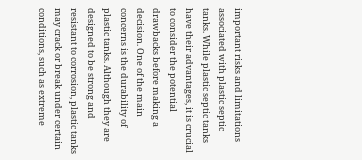important risks and limitations associated with plastic septic tanks. While plastic septic tanks have their advantages, it is crucial to consider the potential drawbacks before making a decision. One of the main concerns is the durability of plastic tanks. Although they are designed to be strong and resistant to corrosion, plastic tanks may crack or break under certain conditions, such as extreme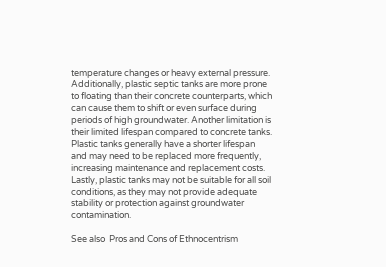temperature changes or heavy external pressure. Additionally, plastic septic tanks are more prone to floating than their concrete counterparts, which can cause them to shift or even surface during periods of high groundwater. Another limitation is their limited lifespan compared to concrete tanks. Plastic tanks generally have a shorter lifespan and may need to be replaced more frequently, increasing maintenance and replacement costs. Lastly, plastic tanks may not be suitable for all soil conditions, as they may not provide adequate stability or protection against groundwater contamination.

See also  Pros and Cons of Ethnocentrism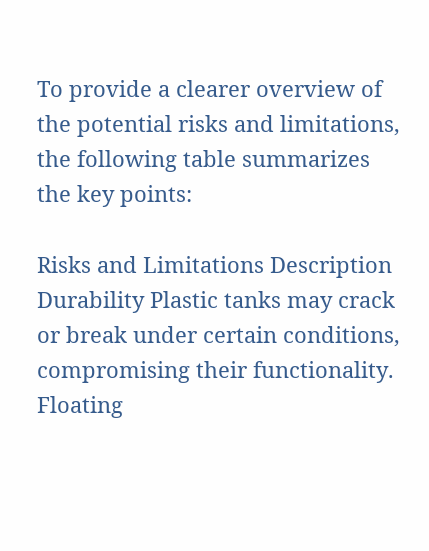To provide a clearer overview of the potential risks and limitations, the following table summarizes the key points:

Risks and Limitations Description
Durability Plastic tanks may crack or break under certain conditions, compromising their functionality.
Floating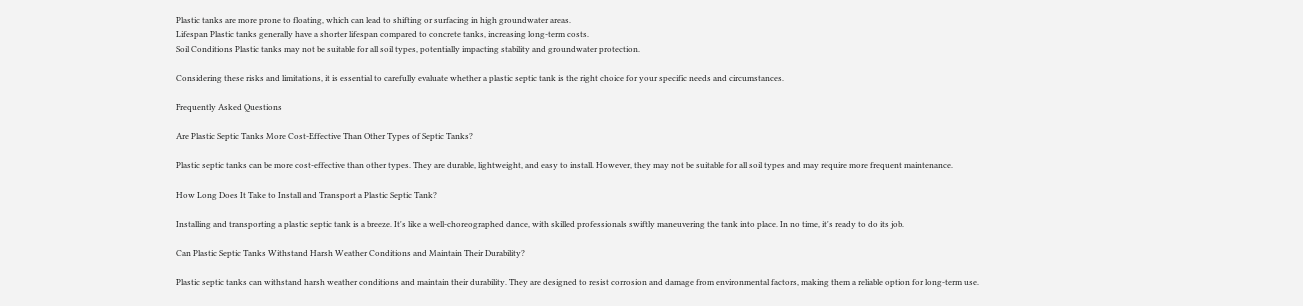Plastic tanks are more prone to floating, which can lead to shifting or surfacing in high groundwater areas.
Lifespan Plastic tanks generally have a shorter lifespan compared to concrete tanks, increasing long-term costs.
Soil Conditions Plastic tanks may not be suitable for all soil types, potentially impacting stability and groundwater protection.

Considering these risks and limitations, it is essential to carefully evaluate whether a plastic septic tank is the right choice for your specific needs and circumstances.

Frequently Asked Questions

Are Plastic Septic Tanks More Cost-Effective Than Other Types of Septic Tanks?

Plastic septic tanks can be more cost-effective than other types. They are durable, lightweight, and easy to install. However, they may not be suitable for all soil types and may require more frequent maintenance.

How Long Does It Take to Install and Transport a Plastic Septic Tank?

Installing and transporting a plastic septic tank is a breeze. It's like a well-choreographed dance, with skilled professionals swiftly maneuvering the tank into place. In no time, it's ready to do its job.

Can Plastic Septic Tanks Withstand Harsh Weather Conditions and Maintain Their Durability?

Plastic septic tanks can withstand harsh weather conditions and maintain their durability. They are designed to resist corrosion and damage from environmental factors, making them a reliable option for long-term use.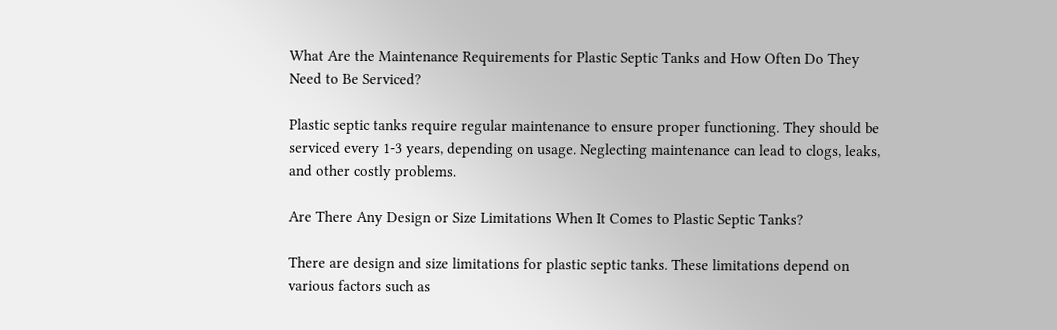What Are the Maintenance Requirements for Plastic Septic Tanks and How Often Do They Need to Be Serviced?

Plastic septic tanks require regular maintenance to ensure proper functioning. They should be serviced every 1-3 years, depending on usage. Neglecting maintenance can lead to clogs, leaks, and other costly problems.

Are There Any Design or Size Limitations When It Comes to Plastic Septic Tanks?

There are design and size limitations for plastic septic tanks. These limitations depend on various factors such as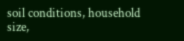soil conditions, household size,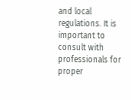and local regulations. It is important to consult with professionals for proper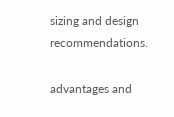sizing and design recommendations.

advantages and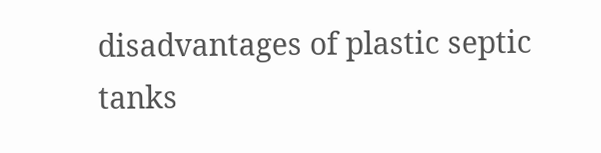disadvantages of plastic septic tanks